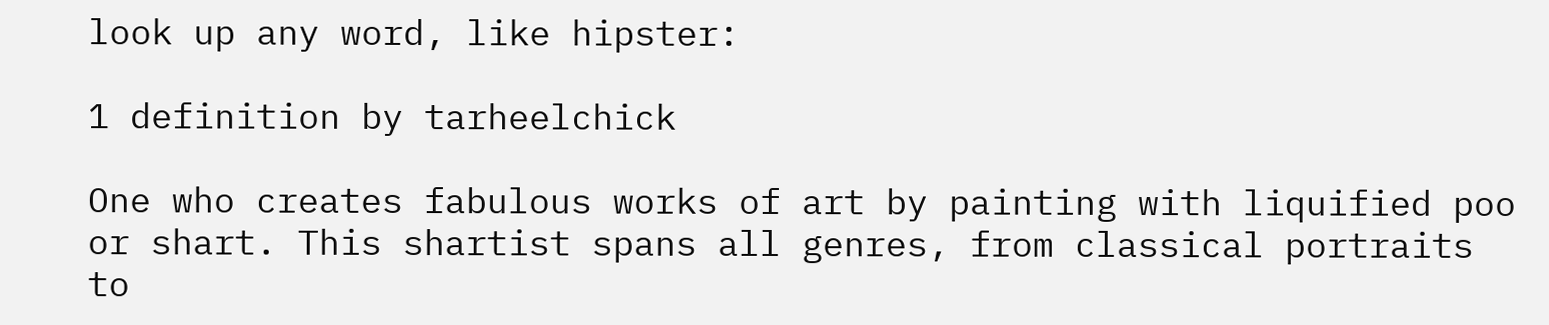look up any word, like hipster:

1 definition by tarheelchick

One who creates fabulous works of art by painting with liquified poo or shart. This shartist spans all genres, from classical portraits to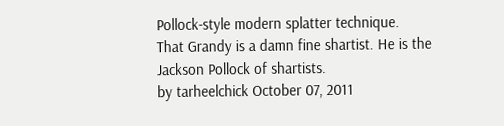Pollock-style modern splatter technique.
That Grandy is a damn fine shartist. He is the Jackson Pollock of shartists.
by tarheelchick October 07, 2011